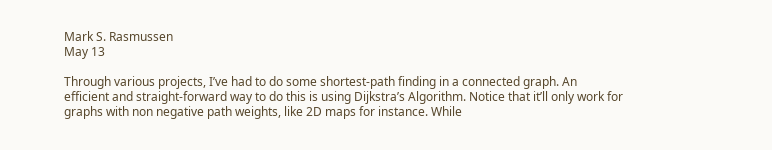Mark S. Rasmussen
May 13

Through various projects, I’ve had to do some shortest-path finding in a connected graph. An efficient and straight-forward way to do this is using Dijkstra’s Algorithm. Notice that it’ll only work for graphs with non negative path weights, like 2D maps for instance. While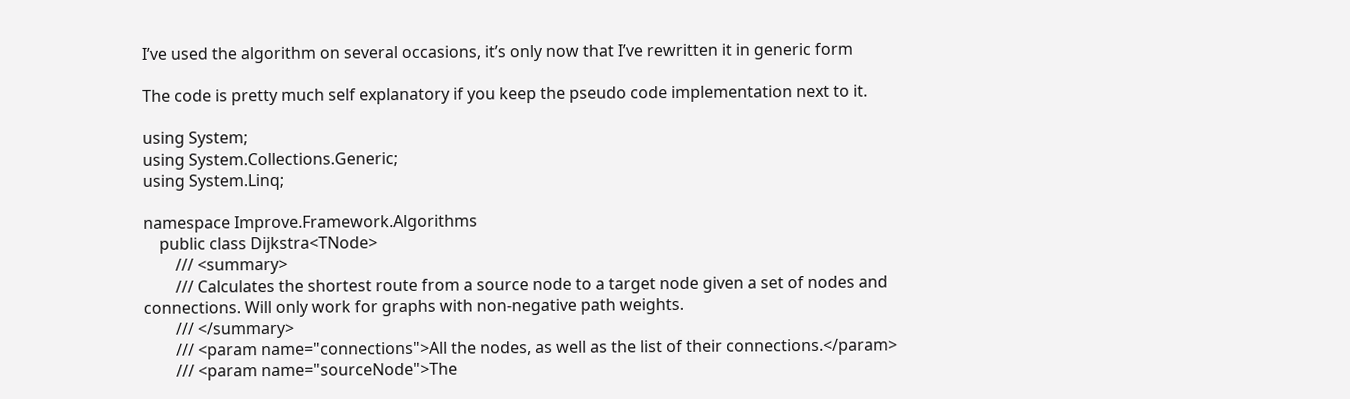I’ve used the algorithm on several occasions, it’s only now that I’ve rewritten it in generic form

The code is pretty much self explanatory if you keep the pseudo code implementation next to it.

using System;
using System.Collections.Generic;
using System.Linq;

namespace Improve.Framework.Algorithms
    public class Dijkstra<TNode>
        /// <summary>
        /// Calculates the shortest route from a source node to a target node given a set of nodes and connections. Will only work for graphs with non-negative path weights.
        /// </summary>
        /// <param name="connections">All the nodes, as well as the list of their connections.</param>
        /// <param name="sourceNode">The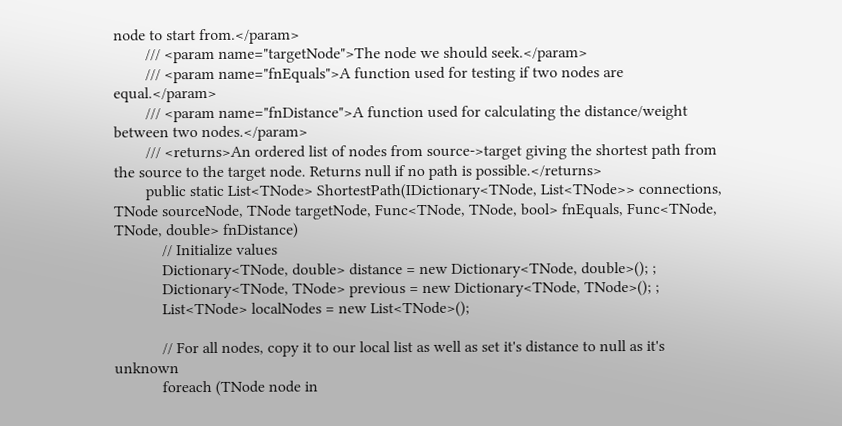node to start from.</param>
        /// <param name="targetNode">The node we should seek.</param>
        /// <param name="fnEquals">A function used for testing if two nodes are equal.</param>
        /// <param name="fnDistance">A function used for calculating the distance/weight between two nodes.</param>
        /// <returns>An ordered list of nodes from source->target giving the shortest path from the source to the target node. Returns null if no path is possible.</returns>
        public static List<TNode> ShortestPath(IDictionary<TNode, List<TNode>> connections, TNode sourceNode, TNode targetNode, Func<TNode, TNode, bool> fnEquals, Func<TNode, TNode, double> fnDistance)
            // Initialize values
            Dictionary<TNode, double> distance = new Dictionary<TNode, double>(); ;
            Dictionary<TNode, TNode> previous = new Dictionary<TNode, TNode>(); ;
            List<TNode> localNodes = new List<TNode>();

            // For all nodes, copy it to our local list as well as set it's distance to null as it's unknown
            foreach (TNode node in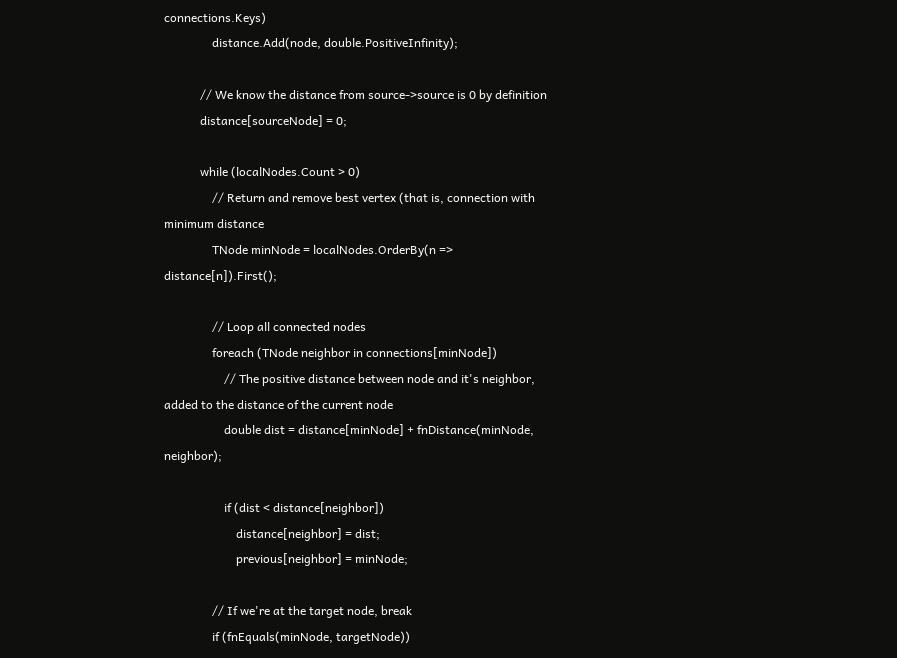connections.Keys)
                distance.Add(node, double.PositiveInfinity);

            // We know the distance from source->source is 0 by definition
            distance[sourceNode] = 0;

            while (localNodes.Count > 0)
                // Return and remove best vertex (that is, connection with minimum distance
                TNode minNode = localNodes.OrderBy(n => distance[n]).First();

                // Loop all connected nodes
                foreach (TNode neighbor in connections[minNode])
                    // The positive distance between node and it's neighbor, added to the distance of the current node
                    double dist = distance[minNode] + fnDistance(minNode, neighbor);

                    if (dist < distance[neighbor])
                        distance[neighbor] = dist;
                        previous[neighbor] = minNode;

                // If we're at the target node, break
                if (fnEquals(minNode, targetNode))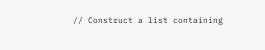// Construct a list containing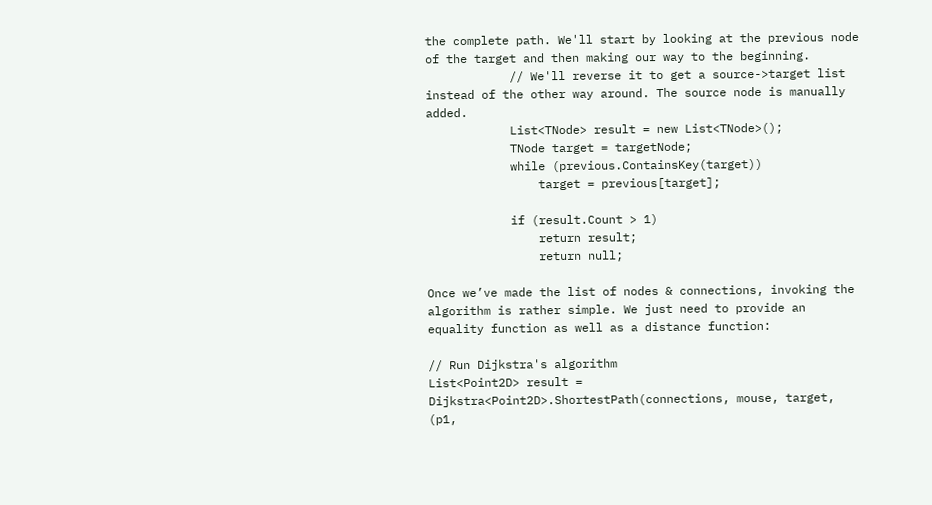the complete path. We'll start by looking at the previous node of the target and then making our way to the beginning.
            // We'll reverse it to get a source->target list instead of the other way around. The source node is manually added.
            List<TNode> result = new List<TNode>();
            TNode target = targetNode;
            while (previous.ContainsKey(target))
                target = previous[target];

            if (result.Count > 1)
                return result;
                return null;

Once we’ve made the list of nodes & connections, invoking the algorithm is rather simple. We just need to provide an equality function as well as a distance function:

// Run Dijkstra's algorithm
List<Point2D> result = Dijkstra<Point2D>.ShortestPath(connections, mouse, target, (p1,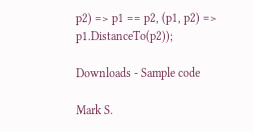p2) => p1 == p2, (p1, p2) => p1.DistanceTo(p2));

Downloads - Sample code

Mark S.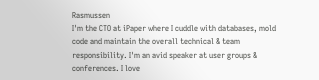Rasmussen
I'm the CTO at iPaper where I cuddle with databases, mold code and maintain the overall technical & team responsibility. I'm an avid speaker at user groups & conferences. I love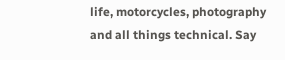life, motorcycles, photography and all things technical. Say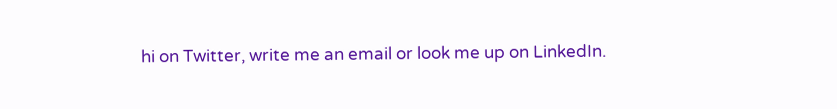hi on Twitter, write me an email or look me up on LinkedIn.